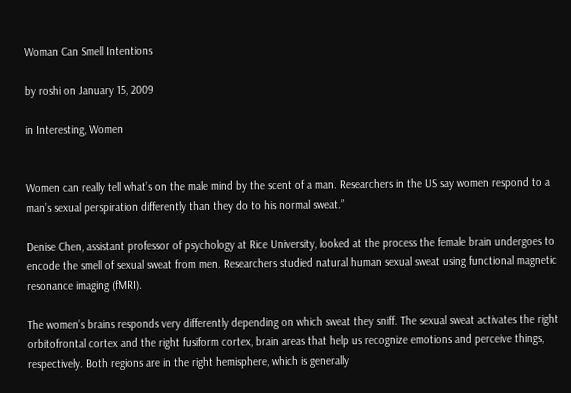Woman Can Smell Intentions

by roshi on January 15, 2009

in Interesting, Women


Women can really tell what’s on the male mind by the scent of a man. Researchers in the US say women respond to a man’s sexual perspiration differently than they do to his normal sweat.”

Denise Chen, assistant professor of psychology at Rice University, looked at the process the female brain undergoes to encode the smell of sexual sweat from men. Researchers studied natural human sexual sweat using functional magnetic resonance imaging (fMRI).

The women’s brains responds very differently depending on which sweat they sniff. The sexual sweat activates the right orbitofrontal cortex and the right fusiform cortex, brain areas that help us recognize emotions and perceive things, respectively. Both regions are in the right hemisphere, which is generally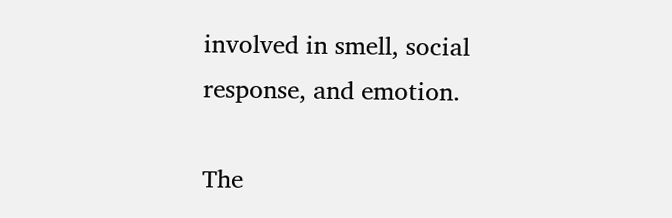involved in smell, social response, and emotion.

The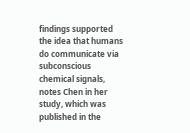findings supported the idea that humans do communicate via subconscious chemical signals, notes Chen in her study, which was published in the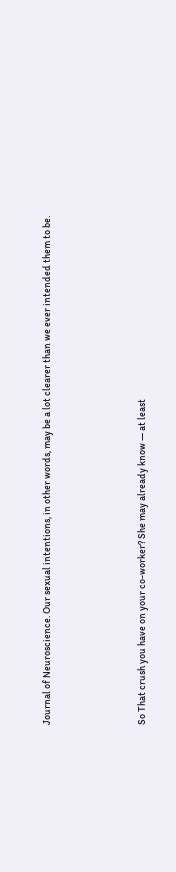Journal of Neuroscience. Our sexual intentions, in other words, may be a lot clearer than we ever intended them to be.




So That crush you have on your co-worker? She may already know — at least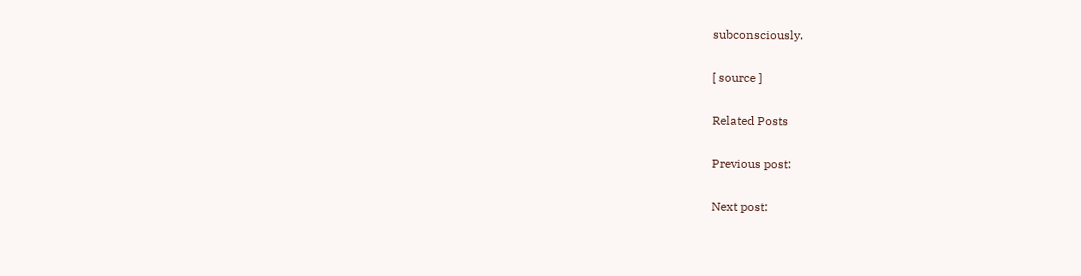subconsciously.

[ source ]

Related Posts

Previous post:

Next post: